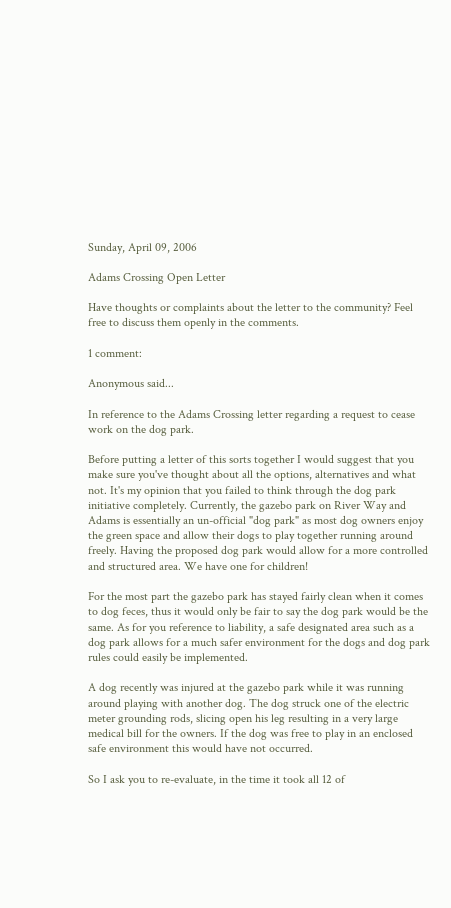Sunday, April 09, 2006

Adams Crossing Open Letter

Have thoughts or complaints about the letter to the community? Feel free to discuss them openly in the comments.

1 comment:

Anonymous said...

In reference to the Adams Crossing letter regarding a request to cease work on the dog park.

Before putting a letter of this sorts together I would suggest that you make sure you've thought about all the options, alternatives and what not. It's my opinion that you failed to think through the dog park initiative completely. Currently, the gazebo park on River Way and Adams is essentially an un-official "dog park" as most dog owners enjoy the green space and allow their dogs to play together running around freely. Having the proposed dog park would allow for a more controlled and structured area. We have one for children!

For the most part the gazebo park has stayed fairly clean when it comes to dog feces, thus it would only be fair to say the dog park would be the same. As for you reference to liability, a safe designated area such as a dog park allows for a much safer environment for the dogs and dog park rules could easily be implemented.

A dog recently was injured at the gazebo park while it was running around playing with another dog. The dog struck one of the electric meter grounding rods, slicing open his leg resulting in a very large medical bill for the owners. If the dog was free to play in an enclosed safe environment this would have not occurred.

So I ask you to re-evaluate, in the time it took all 12 of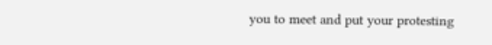you to meet and put your protesting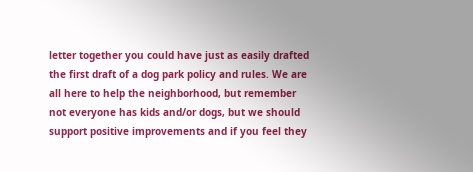letter together you could have just as easily drafted the first draft of a dog park policy and rules. We are all here to help the neighborhood, but remember not everyone has kids and/or dogs, but we should support positive improvements and if you feel they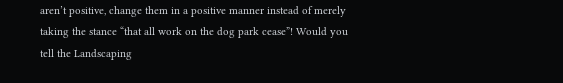aren’t positive, change them in a positive manner instead of merely taking the stance “that all work on the dog park cease”! Would you tell the Landscaping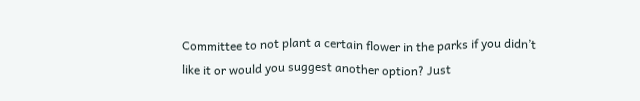Committee to not plant a certain flower in the parks if you didn’t like it or would you suggest another option? Just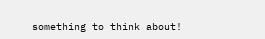something to think about!